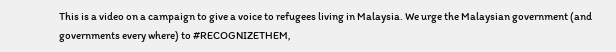This is a video on a campaign to give a voice to refugees living in Malaysia. We urge the Malaysian government (and governments every where) to #RECOGNIZETHEM,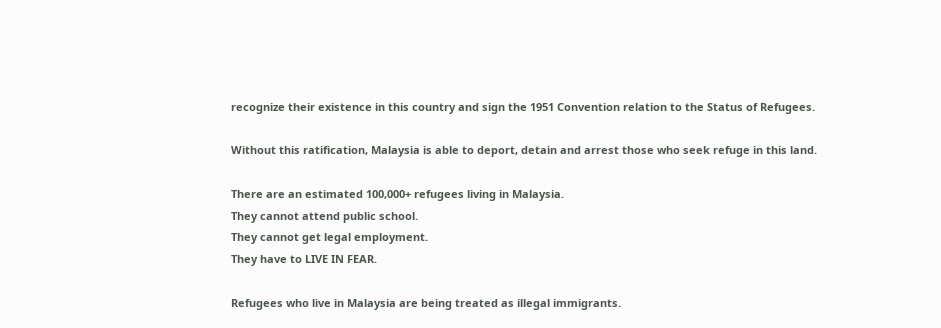recognize their existence in this country and sign the 1951 Convention relation to the Status of Refugees.

Without this ratification, Malaysia is able to deport, detain and arrest those who seek refuge in this land.

There are an estimated 100,000+ refugees living in Malaysia.
They cannot attend public school.
They cannot get legal employment.
They have to LIVE IN FEAR.

Refugees who live in Malaysia are being treated as illegal immigrants.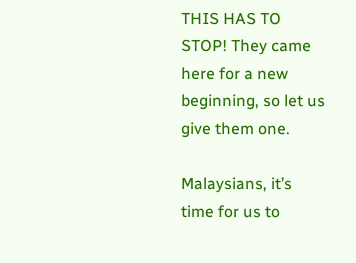THIS HAS TO STOP! They came here for a new beginning, so let us give them one.

Malaysians, it’s time for us to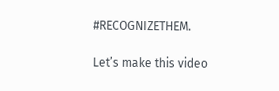#RECOGNIZETHEM.

Let’s make this video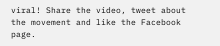viral! Share the video, tweet about the movement and like the Facebook page.